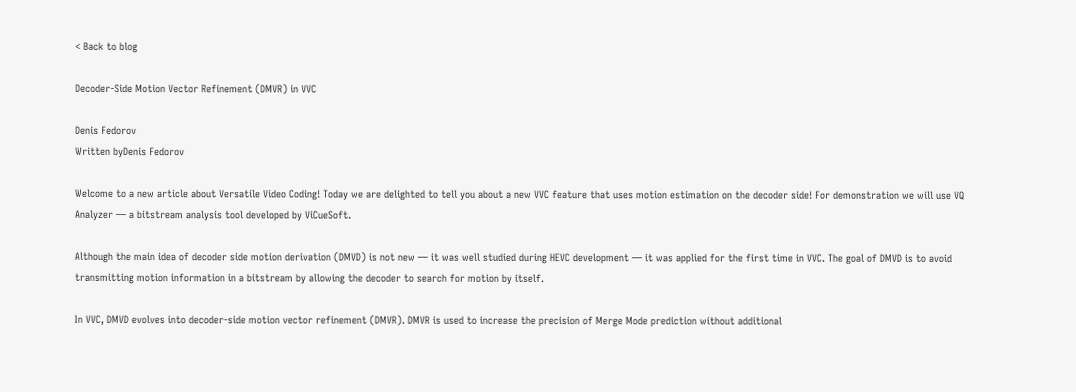< Back to blog

Decoder-Side Motion Vector Refinement (DMVR) in VVC

Denis Fedorov
Written byDenis Fedorov

Welcome to a new article about Versatile Video Coding! Today we are delighted to tell you about a new VVC feature that uses motion estimation on the decoder side! For demonstration we will use VQ Analyzer — a bitstream analysis tool developed by ViCueSoft.

Although the main idea of decoder side motion derivation (DMVD) is not new — it was well studied during HEVC development — it was applied for the first time in VVC. The goal of DMVD is to avoid transmitting motion information in a bitstream by allowing the decoder to search for motion by itself.

In VVC, DMVD evolves into decoder-side motion vector refinement (DMVR). DMVR is used to increase the precision of Merge Mode prediction without additional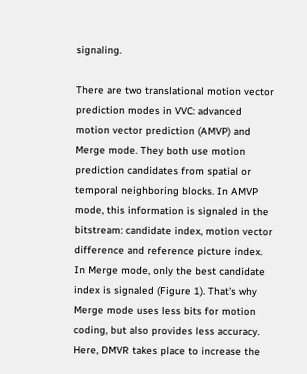signaling.

There are two translational motion vector prediction modes in VVC: advanced motion vector prediction (AMVP) and Merge mode. They both use motion prediction candidates from spatial or temporal neighboring blocks. In AMVP mode, this information is signaled in the bitstream: candidate index, motion vector difference and reference picture index. In Merge mode, only the best candidate index is signaled (Figure 1). That’s why Merge mode uses less bits for motion coding, but also provides less accuracy. Here, DMVR takes place to increase the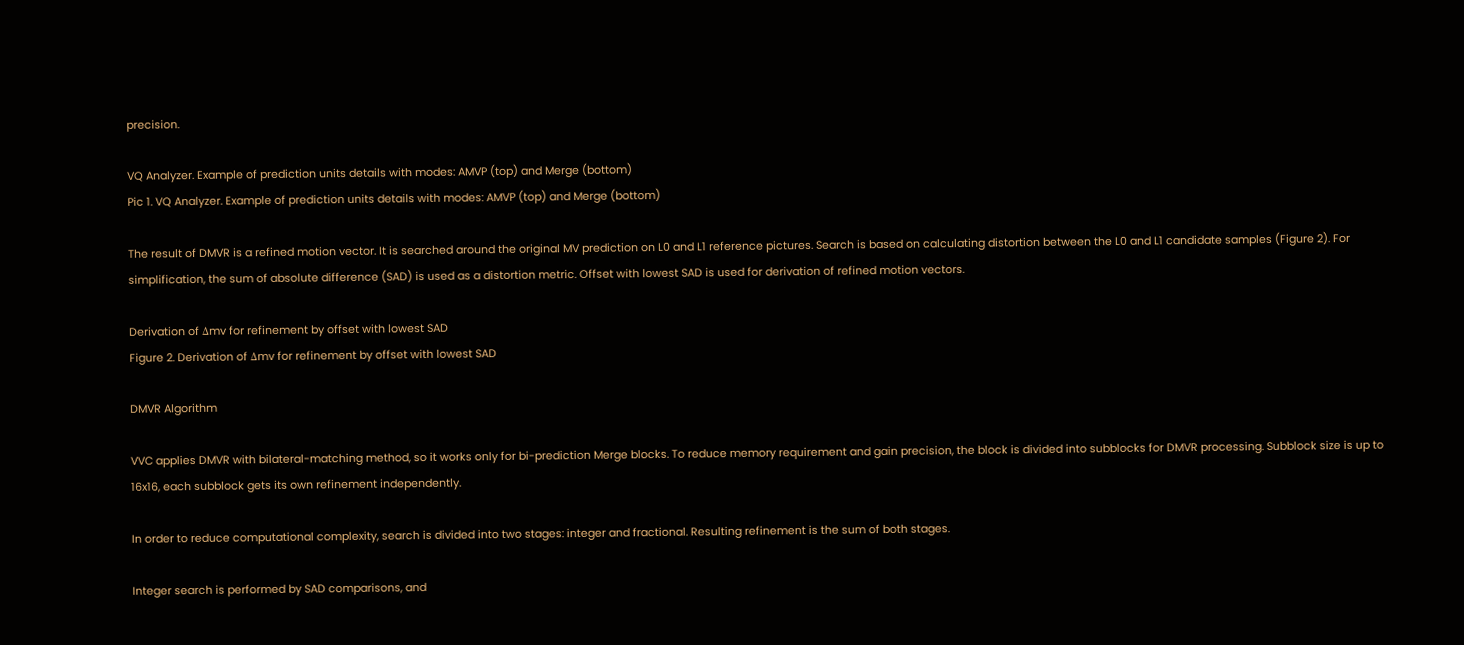precision.

VQ Analyzer. Example of prediction units details with modes: AMVP (top) and Merge (bottom)
Pic 1. VQ Analyzer. Example of prediction units details with modes: AMVP (top) and Merge (bottom)

The result of DMVR is a refined motion vector. It is searched around the original MV prediction on L0 and L1 reference pictures. Search is based on calculating distortion between the L0 and L1 candidate samples (Figure 2). For simplification, the sum of absolute difference (SAD) is used as a distortion metric. Offset with lowest SAD is used for derivation of refined motion vectors.

Derivation of Δmv for refinement by offset with lowest SAD
Figure 2. Derivation of Δmv for refinement by offset with lowest SAD

DMVR Algorithm

VVC applies DMVR with bilateral-matching method, so it works only for bi-prediction Merge blocks. To reduce memory requirement and gain precision, the block is divided into subblocks for DMVR processing. Subblock size is up to 16x16, each subblock gets its own refinement independently.

In order to reduce computational complexity, search is divided into two stages: integer and fractional. Resulting refinement is the sum of both stages.

Integer search is performed by SAD comparisons, and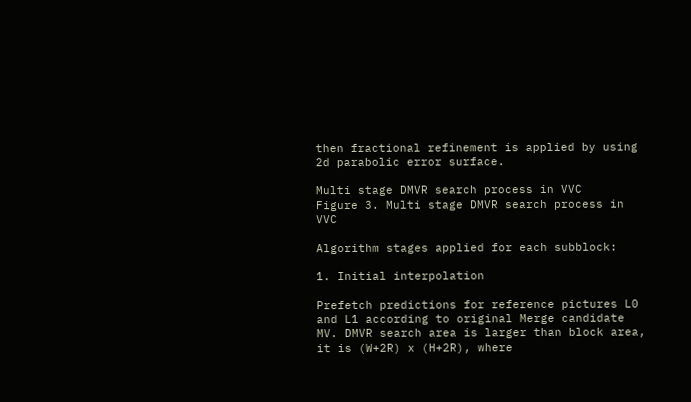then fractional refinement is applied by using 2d parabolic error surface.

Multi stage DMVR search process in VVC
Figure 3. Multi stage DMVR search process in VVC

Algorithm stages applied for each subblock:

1. Initial interpolation

Prefetch predictions for reference pictures L0 and L1 according to original Merge candidate MV. DMVR search area is larger than block area, it is (W+2R) x (H+2R), where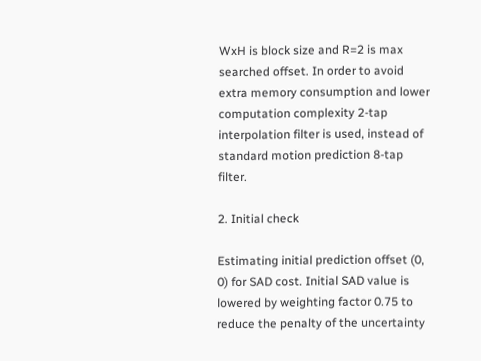WxH is block size and R=2 is max searched offset. In order to avoid extra memory consumption and lower computation complexity 2-tap interpolation filter is used, instead of standard motion prediction 8-tap filter.

2. Initial check

Estimating initial prediction offset (0, 0) for SAD cost. Initial SAD value is lowered by weighting factor 0.75 to reduce the penalty of the uncertainty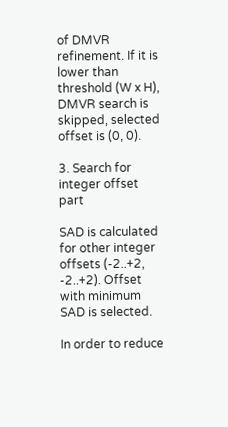of DMVR refinement. If it is lower than threshold (W x H), DMVR search is skipped, selected offset is (0, 0).

3. Search for integer offset part

SAD is calculated for other integer offsets (-2..+2, -2..+2). Offset with minimum SAD is selected.

In order to reduce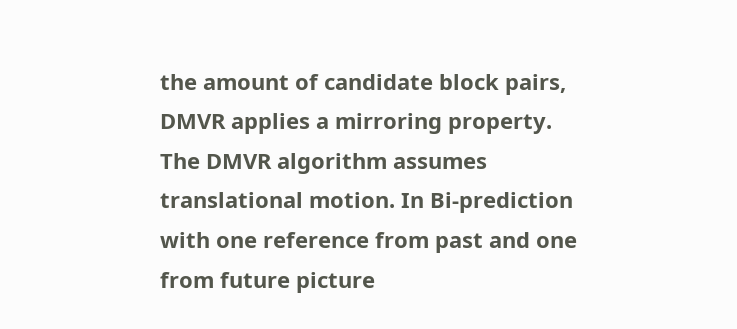the amount of candidate block pairs, DMVR applies a mirroring property. The DMVR algorithm assumes translational motion. In Bi-prediction with one reference from past and one from future picture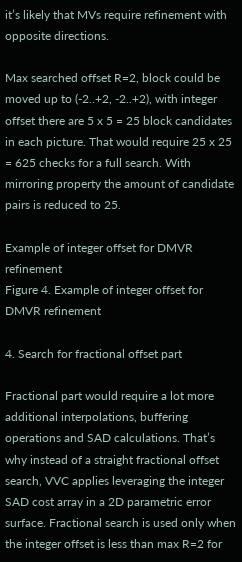it’s likely that MVs require refinement with opposite directions.

Max searched offset R=2, block could be moved up to (-2..+2, -2..+2), with integer offset there are 5 x 5 = 25 block candidates in each picture. That would require 25 x 25 = 625 checks for a full search. With mirroring property the amount of candidate pairs is reduced to 25.

Example of integer offset for DMVR refinement
Figure 4. Example of integer offset for DMVR refinement

4. Search for fractional offset part

Fractional part would require a lot more additional interpolations, buffering operations and SAD calculations. That’s why instead of a straight fractional offset search, VVC applies leveraging the integer SAD cost array in a 2D parametric error surface. Fractional search is used only when the integer offset is less than max R=2 for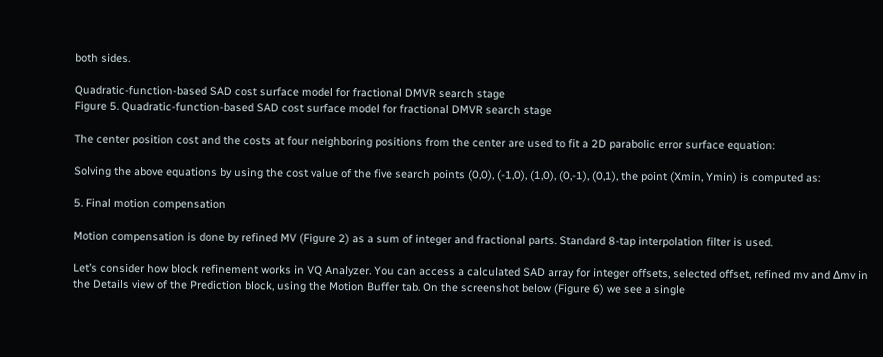both sides.

Quadratic-function-based SAD cost surface model for fractional DMVR search stage
Figure 5. Quadratic-function-based SAD cost surface model for fractional DMVR search stage

The center position cost and the costs at four neighboring positions from the center are used to fit a 2D parabolic error surface equation:

Solving the above equations by using the cost value of the five search points (0,0), (-1,0), (1,0), (0,-1), (0,1), the point (Xmin, Ymin) is computed as:

5. Final motion compensation

Motion compensation is done by refined MV (Figure 2) as a sum of integer and fractional parts. Standard 8-tap interpolation filter is used.

Let’s consider how block refinement works in VQ Analyzer. You can access a calculated SAD array for integer offsets, selected offset, refined mv and Δmv in the Details view of the Prediction block, using the Motion Buffer tab. On the screenshot below (Figure 6) we see a single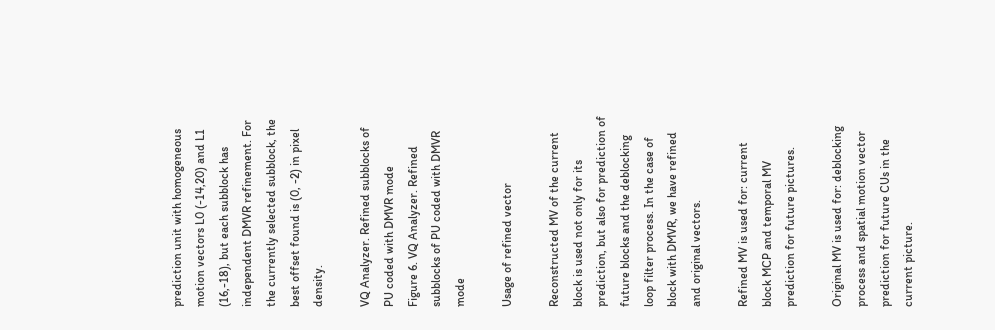prediction unit with homogeneous motion vectors L0 (-14,20) and L1 (16,-18), but each subblock has independent DMVR refinement. For the currently selected subblock, the best offset found is (0, -2) in pixel density.

VQ Analyzer. Refined subblocks of PU coded with DMVR mode
Figure 6. VQ Analyzer. Refined subblocks of PU coded with DMVR mode

Usage of refined vector

Reconstructed MV of the current block is used not only for its prediction, but also for prediction of future blocks and the deblocking loop filter process. In the case of block with DMVR, we have refined and original vectors.

Refined MV is used for: current block MCP and temporal MV prediction for future pictures.

Original MV is used for: deblocking process and spatial motion vector prediction for future CUs in the current picture.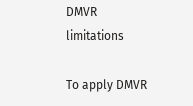DMVR limitations

To apply DMVR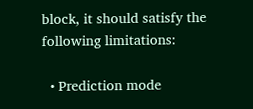block, it should satisfy the following limitations:

  • Prediction mode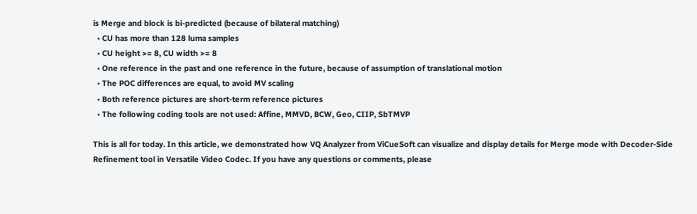is Merge and block is bi-predicted (because of bilateral matching)
  • CU has more than 128 luma samples
  • CU height >= 8, CU width >= 8
  • One reference in the past and one reference in the future, because of assumption of translational motion
  • The POC differences are equal, to avoid MV scaling
  • Both reference pictures are short-term reference pictures
  • The following coding tools are not used: Affine, MMVD, BCW, Geo, CIIP, SbTMVP

This is all for today. In this article, we demonstrated how VQ Analyzer from ViCueSoft can visualize and display details for Merge mode with Decoder-Side Refinement tool in Versatile Video Codec. If you have any questions or comments, please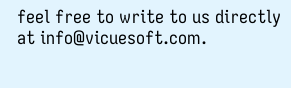feel free to write to us directly at info@vicuesoft.com.